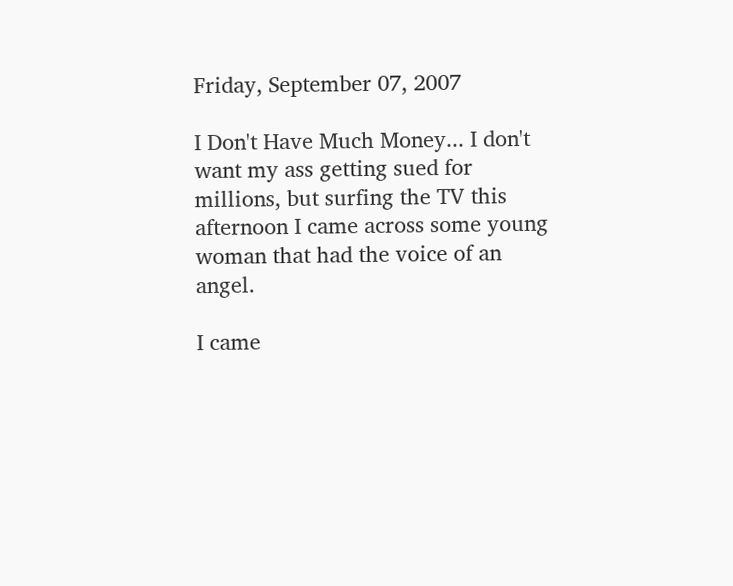Friday, September 07, 2007

I Don't Have Much Money... I don't want my ass getting sued for millions, but surfing the TV this afternoon I came across some young woman that had the voice of an angel.

I came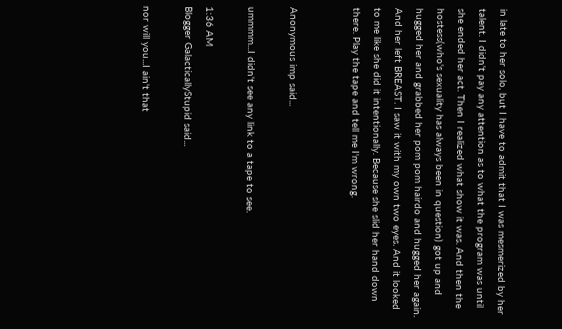in late to her solo, but I have to admit that I was mesmerized by her talent. I didn't pay any attention as to what the program was until she ended her act. Then I realized what show it was. And then the hostess(who's sexuality has always been in question) got up and hugged her and grabbed her pom pom hairdo and hugged her again. And her left BREAST. I saw it with my own two eyes. And it looked to me like she did it intentionally. Because she slid her hand down there. Play the tape and tell me I'm wrong.


Anonymous imp said...

ummmm...I didn't see any link to a tape to see.

1:36 AM
Blogger GalacticallyStupid said...

nor will you...I ain't that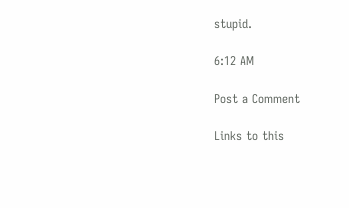stupid.

6:12 AM

Post a Comment

Links to this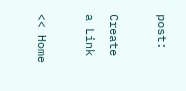post:

Create a Link

<< Home